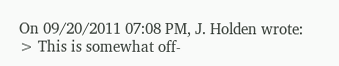On 09/20/2011 07:08 PM, J. Holden wrote:
> This is somewhat off-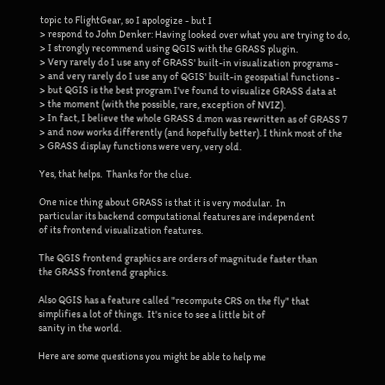topic to FlightGear, so I apologize - but I
> respond to John Denker: Having looked over what you are trying to do,
> I strongly recommend using QGIS with the GRASS plugin.
> Very rarely do I use any of GRASS' built-in visualization programs -
> and very rarely do I use any of QGIS' built-in geospatial functions -
> but QGIS is the best program I've found to visualize GRASS data at
> the moment (with the possible, rare, exception of NVIZ).
> In fact, I believe the whole GRASS d.mon was rewritten as of GRASS 7
> and now works differently (and hopefully better). I think most of the
> GRASS display functions were very, very old.

Yes, that helps.  Thanks for the clue.

One nice thing about GRASS is that it is very modular.  In
particular its backend computational features are independent
of its frontend visualization features.

The QGIS frontend graphics are orders of magnitude faster than
the GRASS frontend graphics.

Also QGIS has a feature called "recompute CRS on the fly" that
simplifies a lot of things.  It's nice to see a little bit of
sanity in the world.

Here are some questions you might be able to help me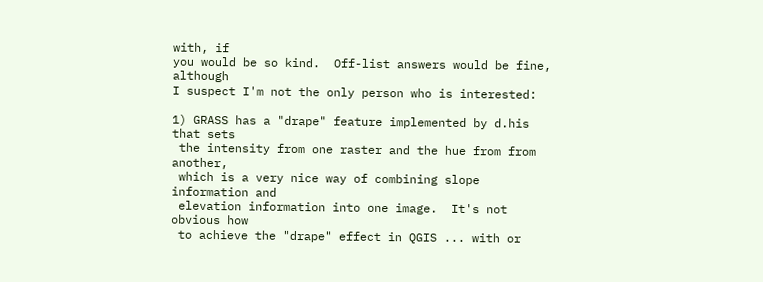with, if
you would be so kind.  Off-list answers would be fine, although
I suspect I'm not the only person who is interested:

1) GRASS has a "drape" feature implemented by d.his that sets
 the intensity from one raster and the hue from from another,
 which is a very nice way of combining slope information and
 elevation information into one image.  It's not obvious how
 to achieve the "drape" effect in QGIS ... with or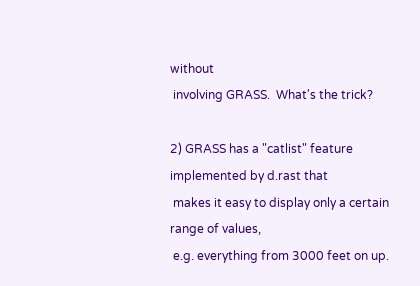without
 involving GRASS.  What's the trick?

2) GRASS has a "catlist" feature implemented by d.rast that
 makes it easy to display only a certain range of values,
 e.g. everything from 3000 feet on up.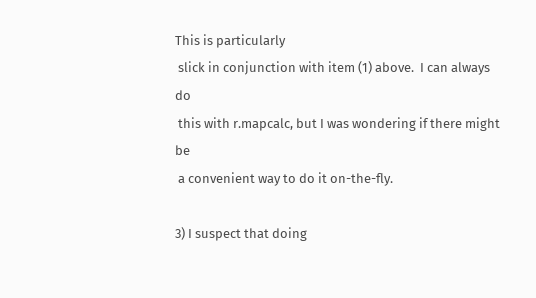This is particularly
 slick in conjunction with item (1) above.  I can always do
 this with r.mapcalc, but I was wondering if there might be
 a convenient way to do it on-the-fly.

3) I suspect that doing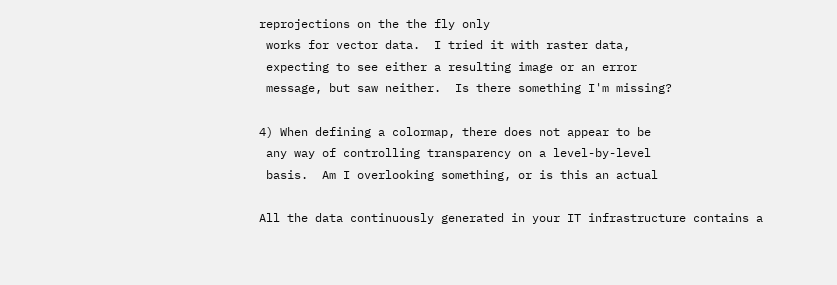reprojections on the the fly only
 works for vector data.  I tried it with raster data,
 expecting to see either a resulting image or an error
 message, but saw neither.  Is there something I'm missing?

4) When defining a colormap, there does not appear to be
 any way of controlling transparency on a level-by-level
 basis.  Am I overlooking something, or is this an actual

All the data continuously generated in your IT infrastructure contains a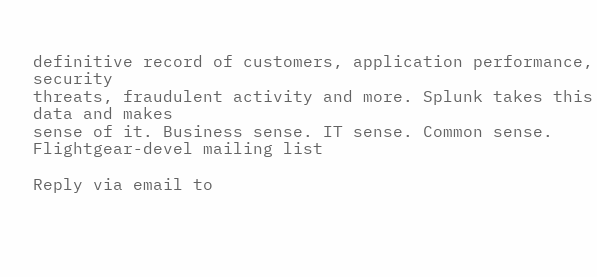definitive record of customers, application performance, security
threats, fraudulent activity and more. Splunk takes this data and makes
sense of it. Business sense. IT sense. Common sense.
Flightgear-devel mailing list

Reply via email to